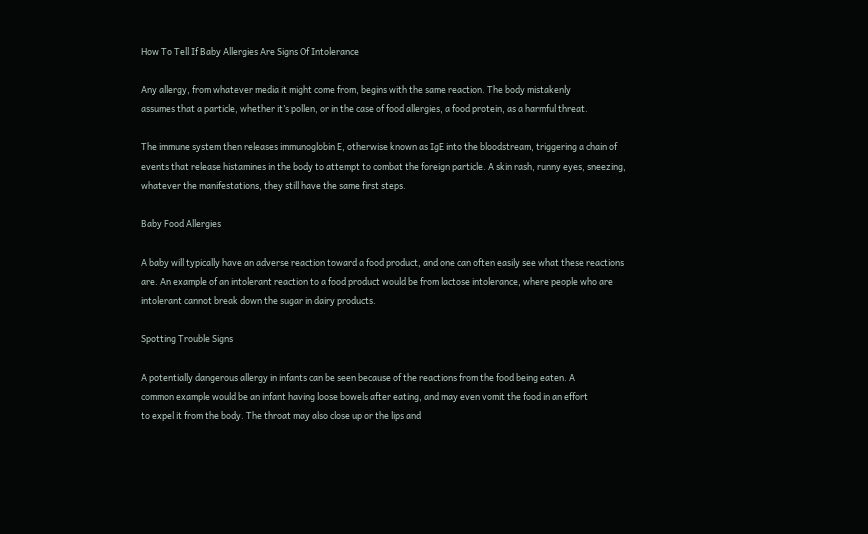How To Tell If Baby Allergies Are Signs Of Intolerance

Any allergy, from whatever media it might come from, begins with the same reaction. The body mistakenly
assumes that a particle, whether it’s pollen, or in the case of food allergies, a food protein, as a harmful threat.

The immune system then releases immunoglobin E, otherwise known as IgE into the bloodstream, triggering a chain of events that release histamines in the body to attempt to combat the foreign particle. A skin rash, runny eyes, sneezing, whatever the manifestations, they still have the same first steps.

Baby Food Allergies

A baby will typically have an adverse reaction toward a food product, and one can often easily see what these reactions are. An example of an intolerant reaction to a food product would be from lactose intolerance, where people who are intolerant cannot break down the sugar in dairy products.

Spotting Trouble Signs

A potentially dangerous allergy in infants can be seen because of the reactions from the food being eaten. A
common example would be an infant having loose bowels after eating, and may even vomit the food in an effort
to expel it from the body. The throat may also close up or the lips and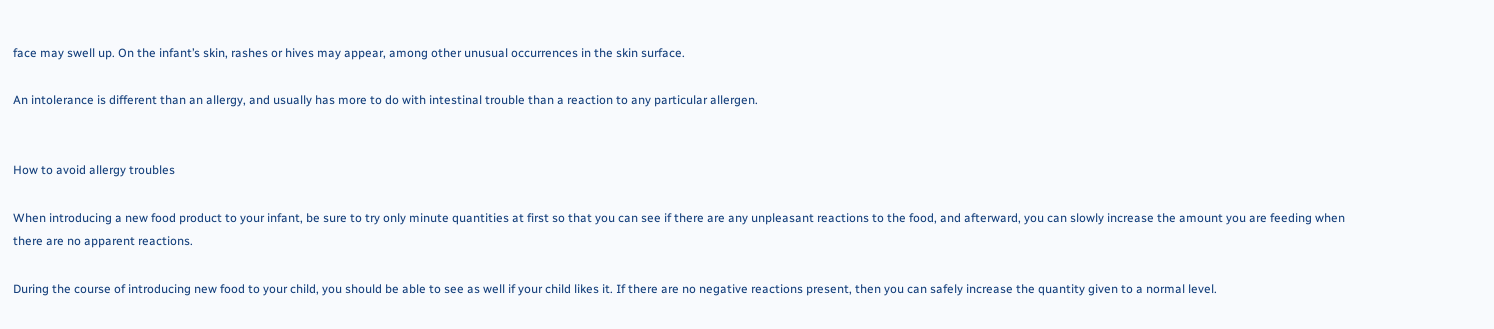face may swell up. On the infant’s skin, rashes or hives may appear, among other unusual occurrences in the skin surface.

An intolerance is different than an allergy, and usually has more to do with intestinal trouble than a reaction to any particular allergen.


How to avoid allergy troubles

When introducing a new food product to your infant, be sure to try only minute quantities at first so that you can see if there are any unpleasant reactions to the food, and afterward, you can slowly increase the amount you are feeding when there are no apparent reactions.

During the course of introducing new food to your child, you should be able to see as well if your child likes it. If there are no negative reactions present, then you can safely increase the quantity given to a normal level.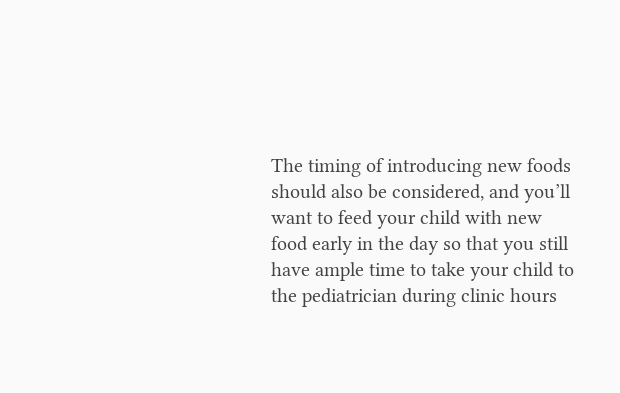The timing of introducing new foods should also be considered, and you’ll want to feed your child with new food early in the day so that you still have ample time to take your child to the pediatrician during clinic hours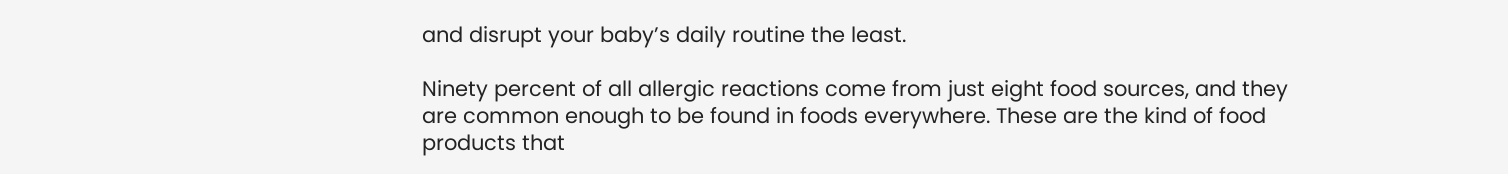and disrupt your baby’s daily routine the least.

Ninety percent of all allergic reactions come from just eight food sources, and they are common enough to be found in foods everywhere. These are the kind of food products that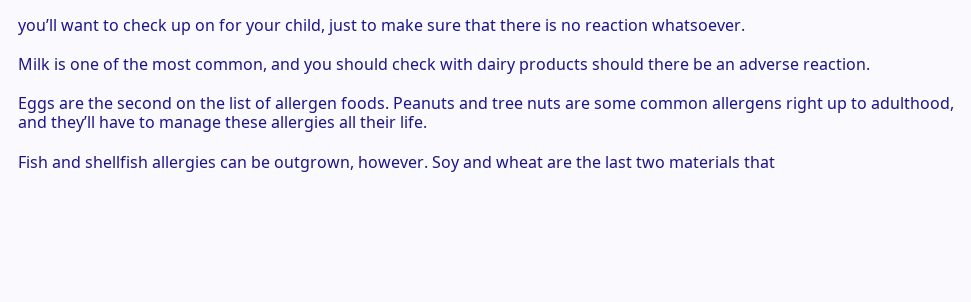you’ll want to check up on for your child, just to make sure that there is no reaction whatsoever.

Milk is one of the most common, and you should check with dairy products should there be an adverse reaction.

Eggs are the second on the list of allergen foods. Peanuts and tree nuts are some common allergens right up to adulthood, and they’ll have to manage these allergies all their life.

Fish and shellfish allergies can be outgrown, however. Soy and wheat are the last two materials that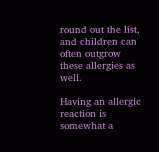round out the list, and children can often outgrow these allergies as well.

Having an allergic reaction is somewhat a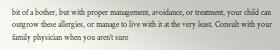bit of a bother, but with proper management, avoidance, or treatment, your child can outgrow these allergies, or manage to live with it at the very least. Consult with your family physician when you aren’t sure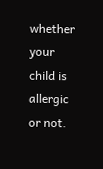whether your child is allergic or not.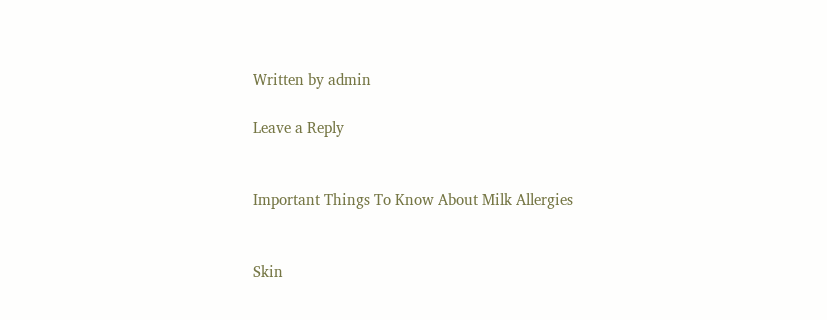Written by admin

Leave a Reply


Important Things To Know About Milk Allergies


Skin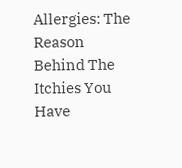Allergies: The Reason Behind The Itchies You Have